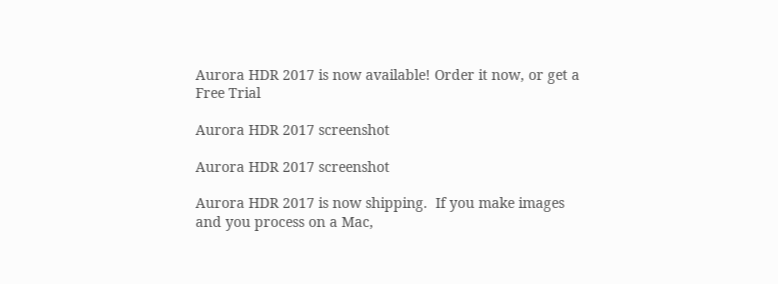Aurora HDR 2017 is now available! Order it now, or get a Free Trial

Aurora HDR 2017 screenshot

Aurora HDR 2017 screenshot

Aurora HDR 2017 is now shipping.  If you make images and you process on a Mac,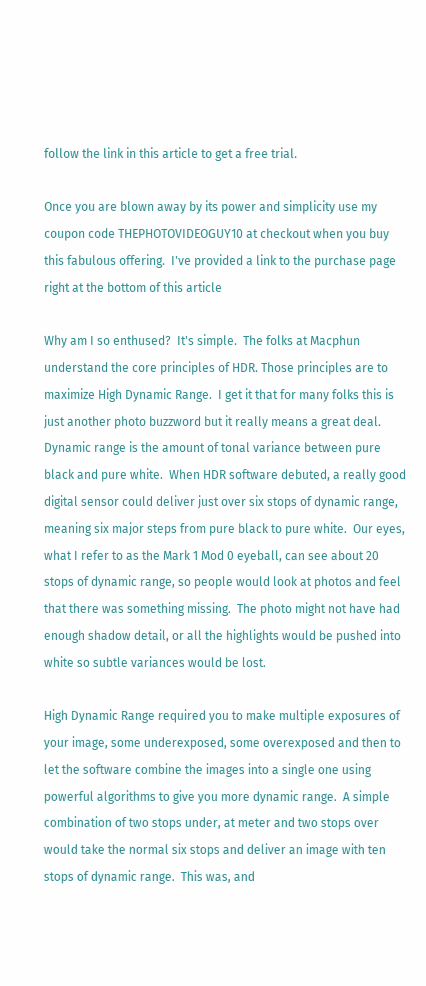follow the link in this article to get a free trial.

Once you are blown away by its power and simplicity use my coupon code THEPHOTOVIDEOGUY10 at checkout when you buy this fabulous offering.  I've provided a link to the purchase page right at the bottom of this article

Why am I so enthused?  It's simple.  The folks at Macphun understand the core principles of HDR. Those principles are to maximize High Dynamic Range.  I get it that for many folks this is just another photo buzzword but it really means a great deal.  Dynamic range is the amount of tonal variance between pure black and pure white.  When HDR software debuted, a really good digital sensor could deliver just over six stops of dynamic range, meaning six major steps from pure black to pure white.  Our eyes, what I refer to as the Mark 1 Mod 0 eyeball, can see about 20 stops of dynamic range, so people would look at photos and feel that there was something missing.  The photo might not have had enough shadow detail, or all the highlights would be pushed into white so subtle variances would be lost.

High Dynamic Range required you to make multiple exposures of your image, some underexposed, some overexposed and then to let the software combine the images into a single one using powerful algorithms to give you more dynamic range.  A simple combination of two stops under, at meter and two stops over would take the normal six stops and deliver an image with ten stops of dynamic range.  This was, and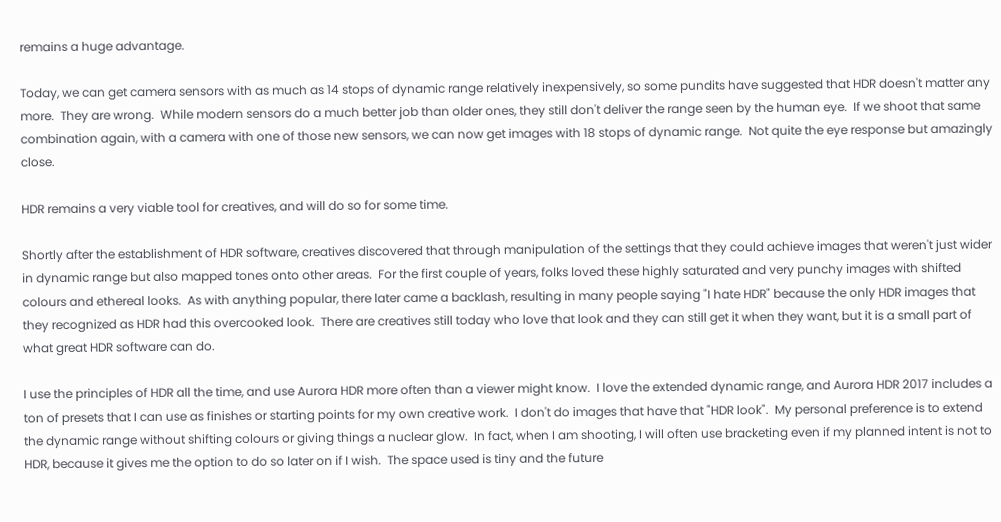remains a huge advantage.

Today, we can get camera sensors with as much as 14 stops of dynamic range relatively inexpensively, so some pundits have suggested that HDR doesn't matter any more.  They are wrong.  While modern sensors do a much better job than older ones, they still don't deliver the range seen by the human eye.  If we shoot that same combination again, with a camera with one of those new sensors, we can now get images with 18 stops of dynamic range.  Not quite the eye response but amazingly close.

HDR remains a very viable tool for creatives, and will do so for some time.

Shortly after the establishment of HDR software, creatives discovered that through manipulation of the settings that they could achieve images that weren't just wider in dynamic range but also mapped tones onto other areas.  For the first couple of years, folks loved these highly saturated and very punchy images with shifted colours and ethereal looks.  As with anything popular, there later came a backlash, resulting in many people saying "I hate HDR" because the only HDR images that they recognized as HDR had this overcooked look.  There are creatives still today who love that look and they can still get it when they want, but it is a small part of what great HDR software can do.

I use the principles of HDR all the time, and use Aurora HDR more often than a viewer might know.  I love the extended dynamic range, and Aurora HDR 2017 includes a ton of presets that I can use as finishes or starting points for my own creative work.  I don't do images that have that "HDR look".  My personal preference is to extend the dynamic range without shifting colours or giving things a nuclear glow.  In fact, when I am shooting, I will often use bracketing even if my planned intent is not to HDR, because it gives me the option to do so later on if I wish.  The space used is tiny and the future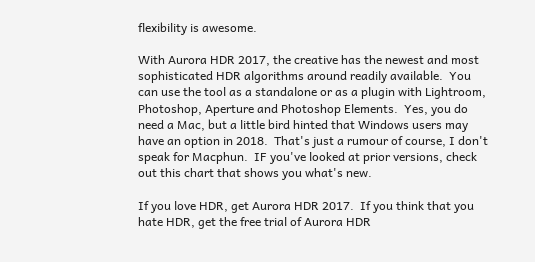flexibility is awesome.

With Aurora HDR 2017, the creative has the newest and most sophisticated HDR algorithms around readily available.  You can use the tool as a standalone or as a plugin with Lightroom, Photoshop, Aperture and Photoshop Elements.  Yes, you do need a Mac, but a little bird hinted that Windows users may have an option in 2018.  That's just a rumour of course, I don't speak for Macphun.  IF you've looked at prior versions, check out this chart that shows you what's new.

If you love HDR, get Aurora HDR 2017.  If you think that you hate HDR, get the free trial of Aurora HDR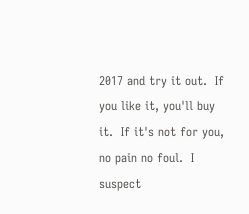2017 and try it out.  If you like it, you'll buy it.  If it's not for you, no pain no foul.  I suspect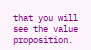that you will see the value proposition.